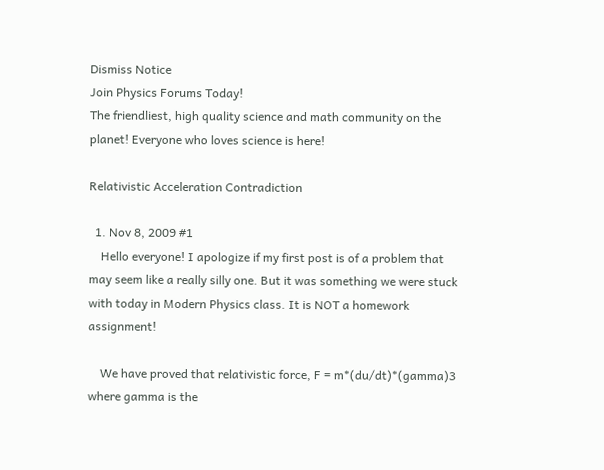Dismiss Notice
Join Physics Forums Today!
The friendliest, high quality science and math community on the planet! Everyone who loves science is here!

Relativistic Acceleration Contradiction

  1. Nov 8, 2009 #1
    Hello everyone! I apologize if my first post is of a problem that may seem like a really silly one. But it was something we were stuck with today in Modern Physics class. It is NOT a homework assignment!

    We have proved that relativistic force, F = m*(du/dt)*(gamma)3 where gamma is the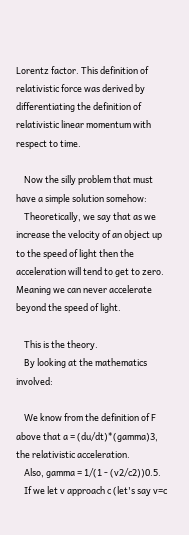Lorentz factor. This definition of relativistic force was derived by differentiating the definition of relativistic linear momentum with respect to time.

    Now the silly problem that must have a simple solution somehow:
    Theoretically, we say that as we increase the velocity of an object up to the speed of light then the acceleration will tend to get to zero. Meaning we can never accelerate beyond the speed of light.

    This is the theory.
    By looking at the mathematics involved:

    We know from the definition of F above that a = (du/dt)*(gamma)3, the relativistic acceleration.
    Also, gamma = 1/(1 - (v2/c2))0.5.
    If we let v approach c (let's say v=c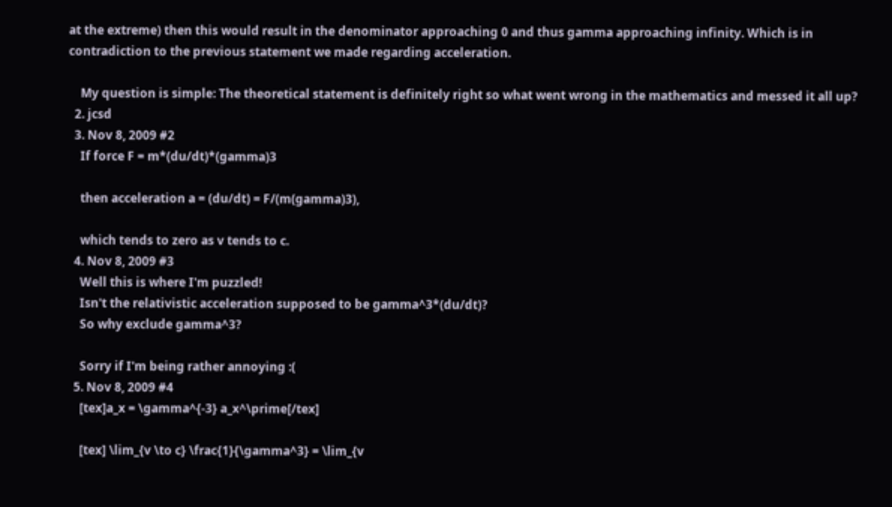at the extreme) then this would result in the denominator approaching 0 and thus gamma approaching infinity. Which is in contradiction to the previous statement we made regarding acceleration.

    My question is simple: The theoretical statement is definitely right so what went wrong in the mathematics and messed it all up?
  2. jcsd
  3. Nov 8, 2009 #2
    If force F = m*(du/dt)*(gamma)3

    then acceleration a = (du/dt) = F/(m(gamma)3),

    which tends to zero as v tends to c.
  4. Nov 8, 2009 #3
    Well this is where I'm puzzled!
    Isn't the relativistic acceleration supposed to be gamma^3*(du/dt)?
    So why exclude gamma^3?

    Sorry if I'm being rather annoying :(
  5. Nov 8, 2009 #4
    [tex]a_x = \gamma^{-3} a_x^\prime[/tex]

    [tex] \lim_{v \to c} \frac{1}{\gamma^3} = \lim_{v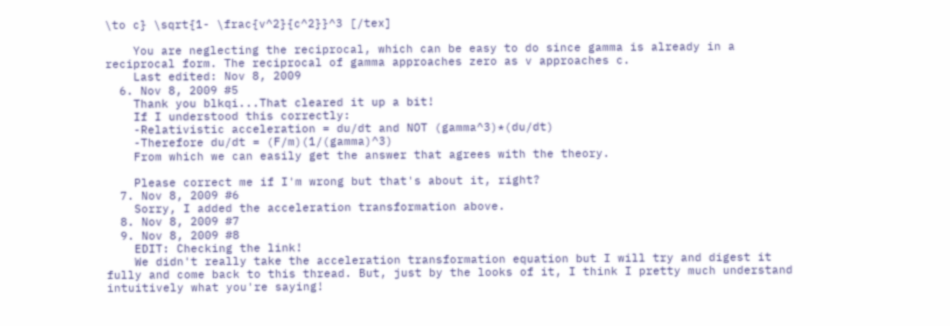\to c} \sqrt{1- \frac{v^2}{c^2}}^3 [/tex]

    You are neglecting the reciprocal, which can be easy to do since gamma is already in a reciprocal form. The reciprocal of gamma approaches zero as v approaches c.
    Last edited: Nov 8, 2009
  6. Nov 8, 2009 #5
    Thank you blkqi...That cleared it up a bit!
    If I understood this correctly:
    -Relativistic acceleration = du/dt and NOT (gamma^3)*(du/dt)
    -Therefore du/dt = (F/m)(1/(gamma)^3)
    From which we can easily get the answer that agrees with the theory.

    Please correct me if I'm wrong but that's about it, right?
  7. Nov 8, 2009 #6
    Sorry, I added the acceleration transformation above.
  8. Nov 8, 2009 #7
  9. Nov 8, 2009 #8
    EDIT: Checking the link!
    We didn't really take the acceleration transformation equation but I will try and digest it fully and come back to this thread. But, just by the looks of it, I think I pretty much understand intuitively what you're saying!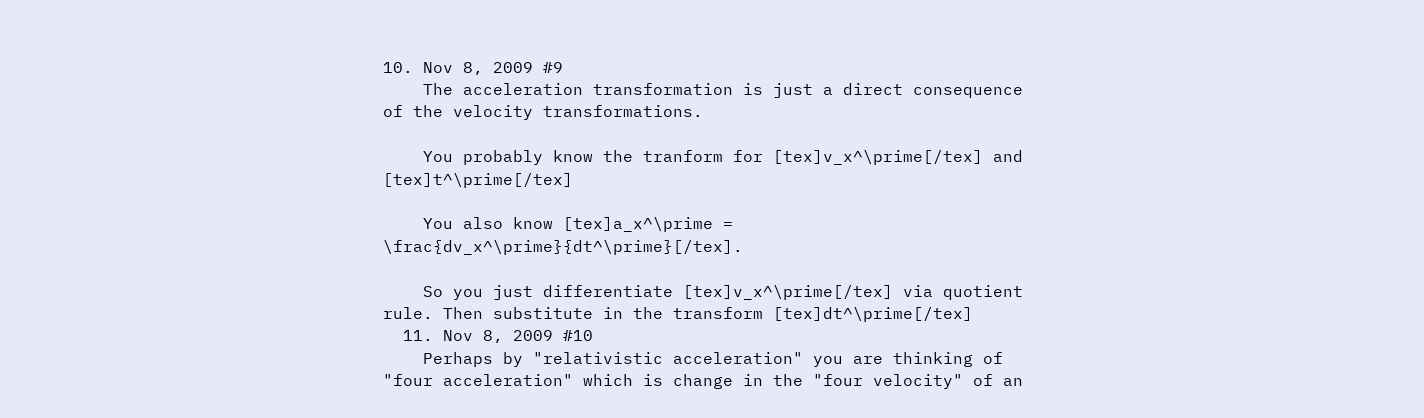10. Nov 8, 2009 #9
    The acceleration transformation is just a direct consequence of the velocity transformations.

    You probably know the tranform for [tex]v_x^\prime[/tex] and [tex]t^\prime[/tex]

    You also know [tex]a_x^\prime = \frac{dv_x^\prime}{dt^\prime}[/tex].

    So you just differentiate [tex]v_x^\prime[/tex] via quotient rule. Then substitute in the transform [tex]dt^\prime[/tex]
  11. Nov 8, 2009 #10
    Perhaps by "relativistic acceleration" you are thinking of "four acceleration" which is change in the "four velocity" of an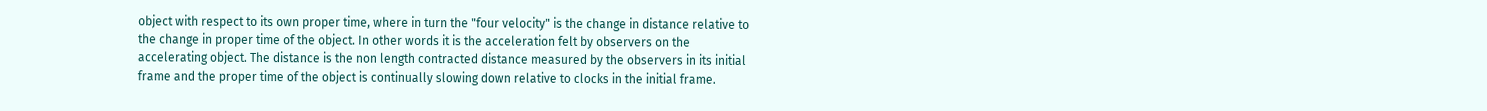object with respect to its own proper time, where in turn the "four velocity" is the change in distance relative to the change in proper time of the object. In other words it is the acceleration felt by observers on the accelerating object. The distance is the non length contracted distance measured by the observers in its initial frame and the proper time of the object is continually slowing down relative to clocks in the initial frame.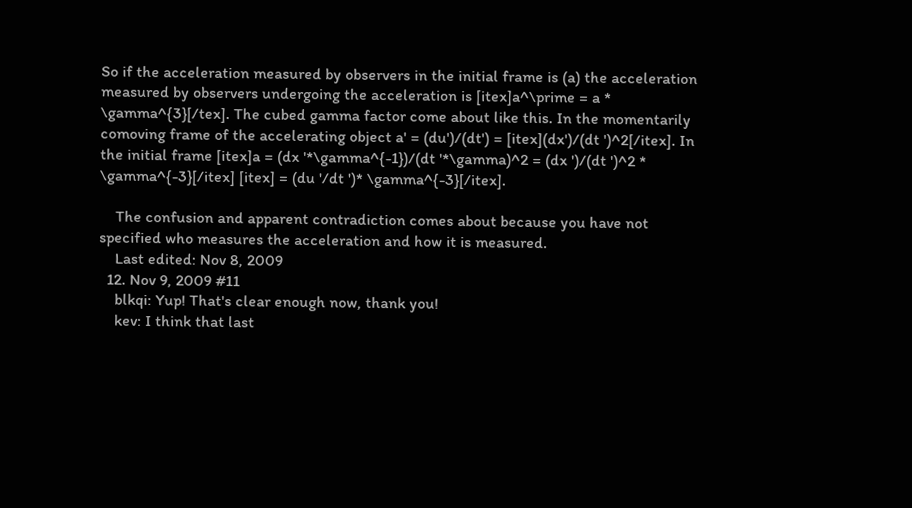So if the acceleration measured by observers in the initial frame is (a) the acceleration measured by observers undergoing the acceleration is [itex]a^\prime = a * \gamma^{3}[/tex]. The cubed gamma factor come about like this. In the momentarily comoving frame of the accelerating object a' = (du')/(dt') = [itex](dx')/(dt ')^2[/itex]. In the initial frame [itex]a = (dx '*\gamma^{-1})/(dt '*\gamma)^2 = (dx ')/(dt ')^2 * \gamma^{-3}[/itex] [itex] = (du '/dt ')* \gamma^{-3}[/itex].

    The confusion and apparent contradiction comes about because you have not specified who measures the acceleration and how it is measured.
    Last edited: Nov 8, 2009
  12. Nov 9, 2009 #11
    blkqi: Yup! That's clear enough now, thank you!
    kev: I think that last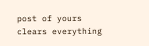post of yours clears everything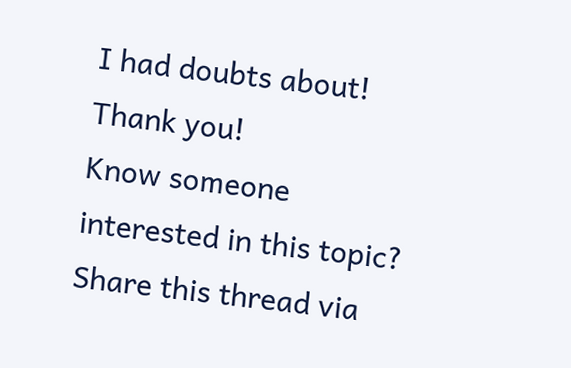I had doubts about! Thank you!
Know someone interested in this topic? Share this thread via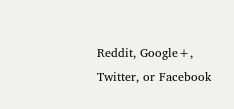Reddit, Google+, Twitter, or Facebook